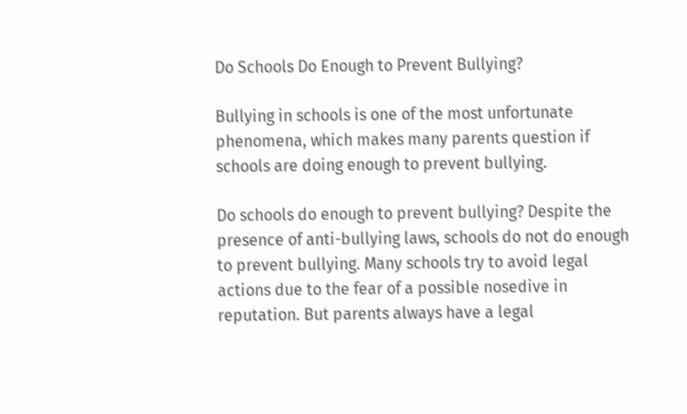Do Schools Do Enough to Prevent Bullying?

Bullying in schools is one of the most unfortunate phenomena, which makes many parents question if schools are doing enough to prevent bullying.

Do schools do enough to prevent bullying? Despite the presence of anti-bullying laws, schools do not do enough to prevent bullying. Many schools try to avoid legal actions due to the fear of a possible nosedive in reputation. But parents always have a legal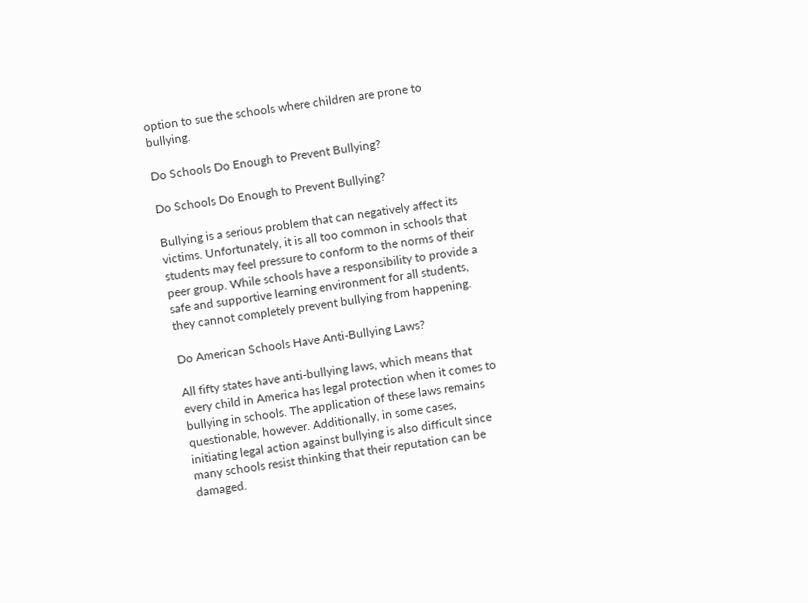option to sue the schools where children are prone to bullying.

Do Schools Do Enough to Prevent Bullying?

Do Schools Do Enough to Prevent Bullying?

Bullying is a serious problem that can negatively affect its victims. Unfortunately, it is all too common in schools that students may feel pressure to conform to the norms of their peer group. While schools have a responsibility to provide a safe and supportive learning environment for all students, they cannot completely prevent bullying from happening.

Do American Schools Have Anti-Bullying Laws?

All fifty states have anti-bullying laws, which means that every child in America has legal protection when it comes to bullying in schools. The application of these laws remains questionable, however. Additionally, in some cases, initiating legal action against bullying is also difficult since many schools resist thinking that their reputation can be damaged.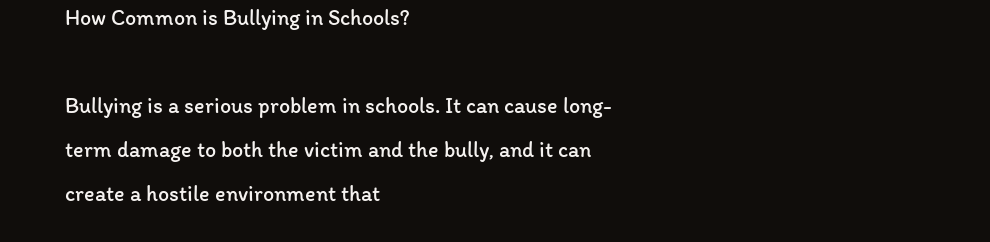How Common is Bullying in Schools?

Bullying is a serious problem in schools. It can cause long-term damage to both the victim and the bully, and it can create a hostile environment that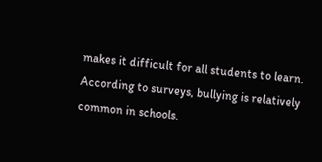makes it difficult for all students to learn. According to surveys, bullying is relatively common in schools.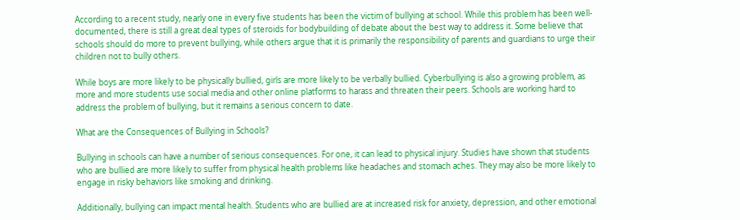According to a recent study, nearly one in every five students has been the victim of bullying at school. While this problem has been well-documented, there is still a great deal types of steroids for bodybuilding of debate about the best way to address it. Some believe that schools should do more to prevent bullying, while others argue that it is primarily the responsibility of parents and guardians to urge their children not to bully others.

While boys are more likely to be physically bullied, girls are more likely to be verbally bullied. Cyberbullying is also a growing problem, as more and more students use social media and other online platforms to harass and threaten their peers. Schools are working hard to address the problem of bullying, but it remains a serious concern to date.

What are the Consequences of Bullying in Schools?

Bullying in schools can have a number of serious consequences. For one, it can lead to physical injury. Studies have shown that students who are bullied are more likely to suffer from physical health problems like headaches and stomach aches. They may also be more likely to engage in risky behaviors like smoking and drinking.

Additionally, bullying can impact mental health. Students who are bullied are at increased risk for anxiety, depression, and other emotional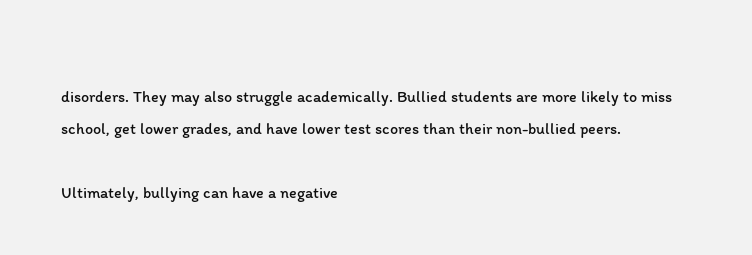disorders. They may also struggle academically. Bullied students are more likely to miss school, get lower grades, and have lower test scores than their non-bullied peers.

Ultimately, bullying can have a negative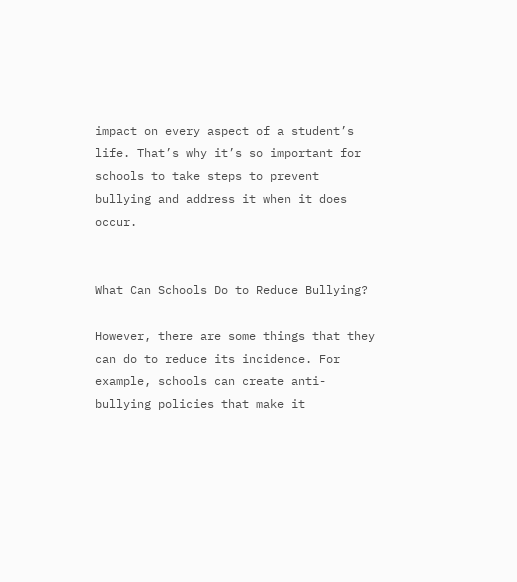impact on every aspect of a student’s life. That’s why it’s so important for schools to take steps to prevent bullying and address it when it does occur.


What Can Schools Do to Reduce Bullying?

However, there are some things that they can do to reduce its incidence. For example, schools can create anti-bullying policies that make it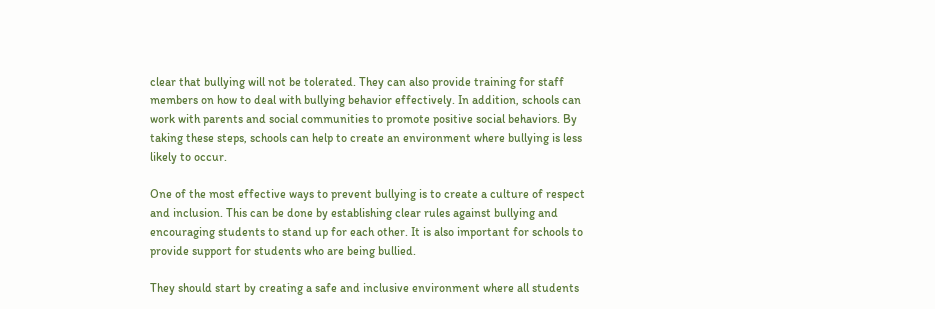clear that bullying will not be tolerated. They can also provide training for staff members on how to deal with bullying behavior effectively. In addition, schools can work with parents and social communities to promote positive social behaviors. By taking these steps, schools can help to create an environment where bullying is less likely to occur.

One of the most effective ways to prevent bullying is to create a culture of respect and inclusion. This can be done by establishing clear rules against bullying and encouraging students to stand up for each other. It is also important for schools to provide support for students who are being bullied.

They should start by creating a safe and inclusive environment where all students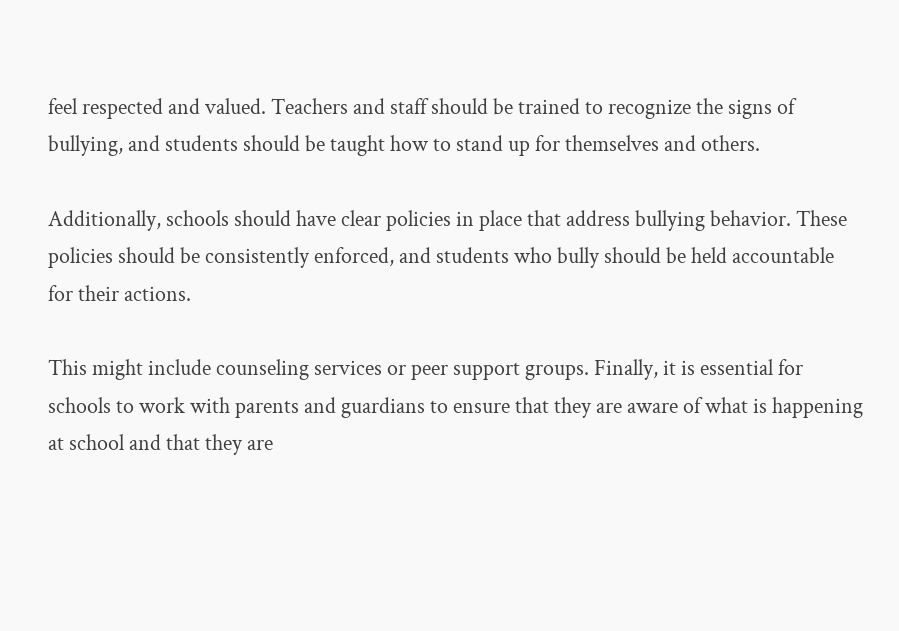feel respected and valued. Teachers and staff should be trained to recognize the signs of bullying, and students should be taught how to stand up for themselves and others.

Additionally, schools should have clear policies in place that address bullying behavior. These policies should be consistently enforced, and students who bully should be held accountable for their actions.

This might include counseling services or peer support groups. Finally, it is essential for schools to work with parents and guardians to ensure that they are aware of what is happening at school and that they are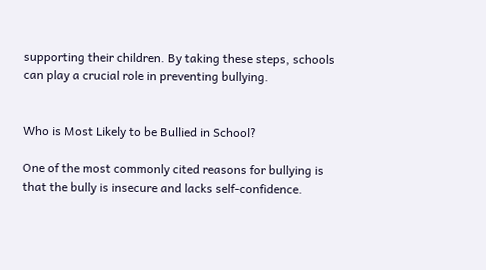supporting their children. By taking these steps, schools can play a crucial role in preventing bullying.


Who is Most Likely to be Bullied in School?

One of the most commonly cited reasons for bullying is that the bully is insecure and lacks self-confidence.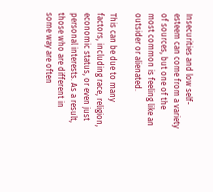Insecurities and low self-esteem can come from a variety of sources, but one of the most common is feeling like an outsider or alienated.

This can be due to many factors, including race, religion, economic status, or even just personal interests. As a result, those who are different in some way are often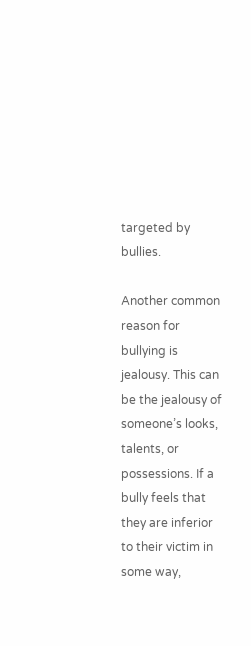targeted by bullies.

Another common reason for bullying is jealousy. This can be the jealousy of someone’s looks, talents, or possessions. If a bully feels that they are inferior to their victim in some way,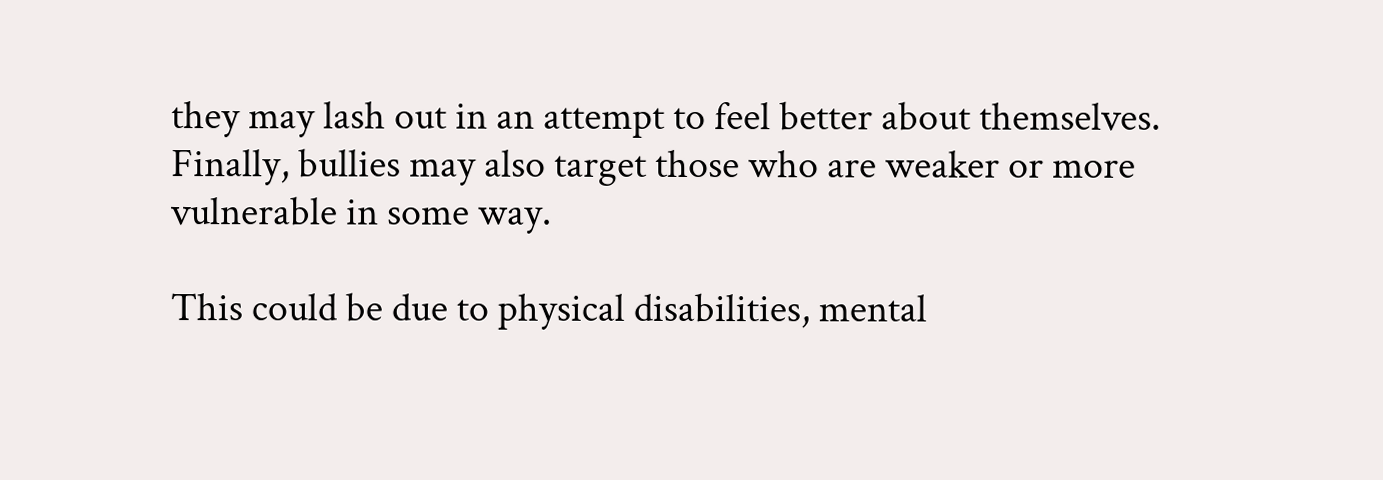they may lash out in an attempt to feel better about themselves. Finally, bullies may also target those who are weaker or more vulnerable in some way.

This could be due to physical disabilities, mental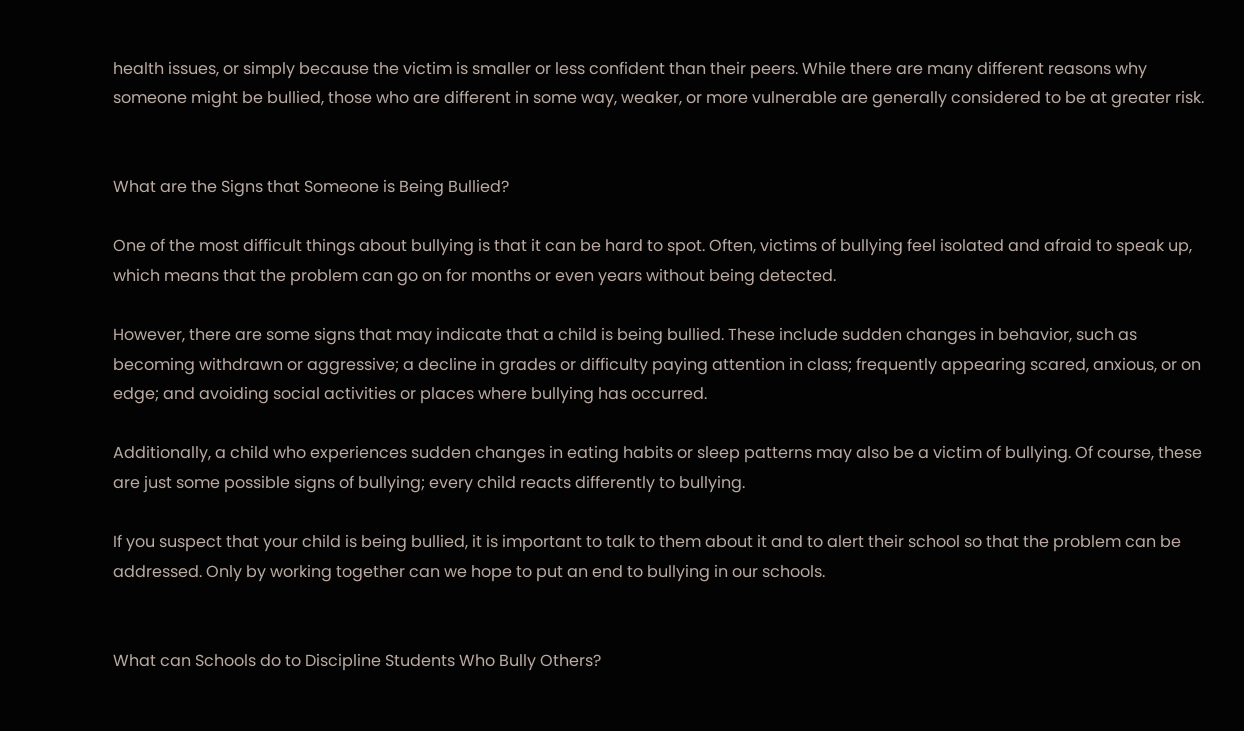health issues, or simply because the victim is smaller or less confident than their peers. While there are many different reasons why someone might be bullied, those who are different in some way, weaker, or more vulnerable are generally considered to be at greater risk.


What are the Signs that Someone is Being Bullied?

One of the most difficult things about bullying is that it can be hard to spot. Often, victims of bullying feel isolated and afraid to speak up, which means that the problem can go on for months or even years without being detected.

However, there are some signs that may indicate that a child is being bullied. These include sudden changes in behavior, such as becoming withdrawn or aggressive; a decline in grades or difficulty paying attention in class; frequently appearing scared, anxious, or on edge; and avoiding social activities or places where bullying has occurred.

Additionally, a child who experiences sudden changes in eating habits or sleep patterns may also be a victim of bullying. Of course, these are just some possible signs of bullying; every child reacts differently to bullying.

If you suspect that your child is being bullied, it is important to talk to them about it and to alert their school so that the problem can be addressed. Only by working together can we hope to put an end to bullying in our schools.


What can Schools do to Discipline Students Who Bully Others?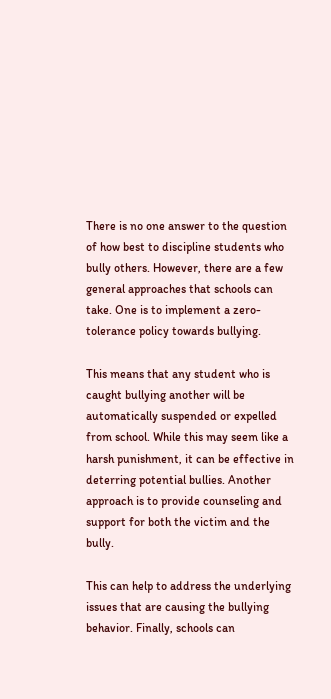There is no one answer to the question of how best to discipline students who bully others. However, there are a few general approaches that schools can take. One is to implement a zero-tolerance policy towards bullying.

This means that any student who is caught bullying another will be automatically suspended or expelled from school. While this may seem like a harsh punishment, it can be effective in deterring potential bullies. Another approach is to provide counseling and support for both the victim and the bully.

This can help to address the underlying issues that are causing the bullying behavior. Finally, schools can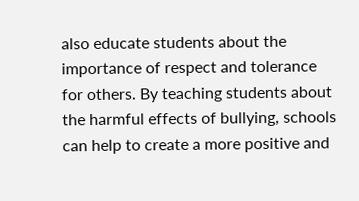also educate students about the importance of respect and tolerance for others. By teaching students about the harmful effects of bullying, schools can help to create a more positive and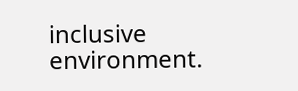inclusive environment.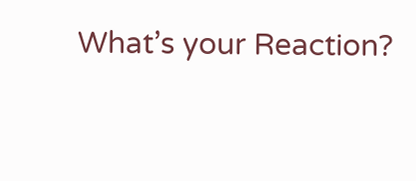What’s your Reaction?